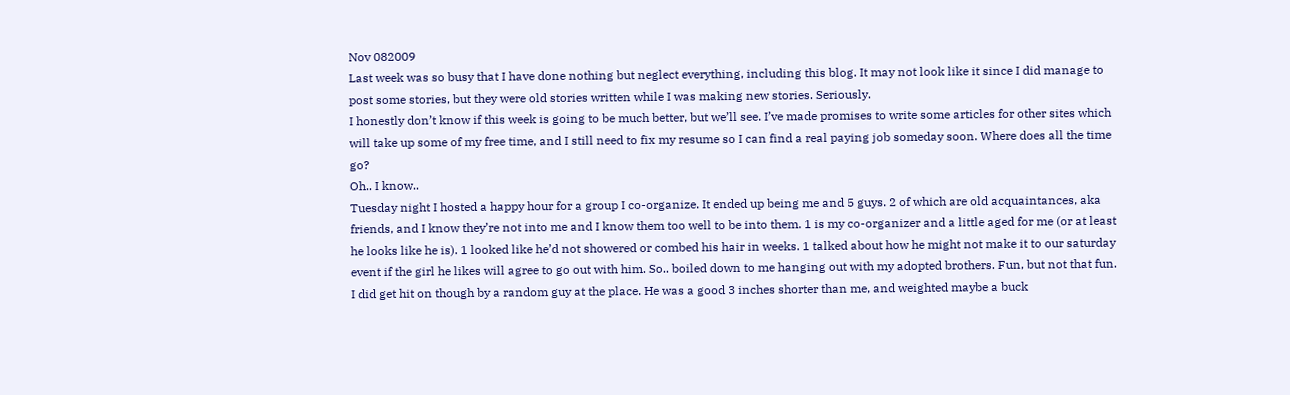Nov 082009
Last week was so busy that I have done nothing but neglect everything, including this blog. It may not look like it since I did manage to post some stories, but they were old stories written while I was making new stories. Seriously.
I honestly don’t know if this week is going to be much better, but we’ll see. I’ve made promises to write some articles for other sites which will take up some of my free time, and I still need to fix my resume so I can find a real paying job someday soon. Where does all the time go?
Oh.. I know..
Tuesday night I hosted a happy hour for a group I co-organize. It ended up being me and 5 guys. 2 of which are old acquaintances, aka friends, and I know they’re not into me and I know them too well to be into them. 1 is my co-organizer and a little aged for me (or at least he looks like he is). 1 looked like he’d not showered or combed his hair in weeks. 1 talked about how he might not make it to our saturday event if the girl he likes will agree to go out with him. So.. boiled down to me hanging out with my adopted brothers. Fun, but not that fun.
I did get hit on though by a random guy at the place. He was a good 3 inches shorter than me, and weighted maybe a buck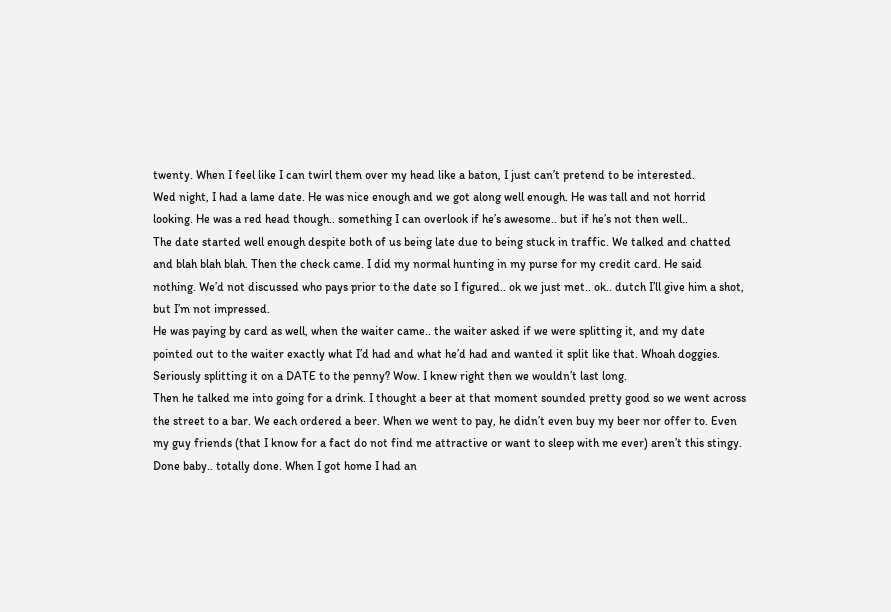twenty. When I feel like I can twirl them over my head like a baton, I just can’t pretend to be interested.
Wed night, I had a lame date. He was nice enough and we got along well enough. He was tall and not horrid looking. He was a red head though.. something I can overlook if he’s awesome.. but if he’s not then well..
The date started well enough despite both of us being late due to being stuck in traffic. We talked and chatted and blah blah blah. Then the check came. I did my normal hunting in my purse for my credit card. He said nothing. We’d not discussed who pays prior to the date so I figured.. ok we just met.. ok.. dutch I’ll give him a shot, but I’m not impressed.
He was paying by card as well, when the waiter came.. the waiter asked if we were splitting it, and my date pointed out to the waiter exactly what I’d had and what he’d had and wanted it split like that. Whoah doggies. Seriously splitting it on a DATE to the penny? Wow. I knew right then we wouldn’t last long.
Then he talked me into going for a drink. I thought a beer at that moment sounded pretty good so we went across the street to a bar. We each ordered a beer. When we went to pay, he didn’t even buy my beer nor offer to. Even my guy friends (that I know for a fact do not find me attractive or want to sleep with me ever) aren’t this stingy.
Done baby.. totally done. When I got home I had an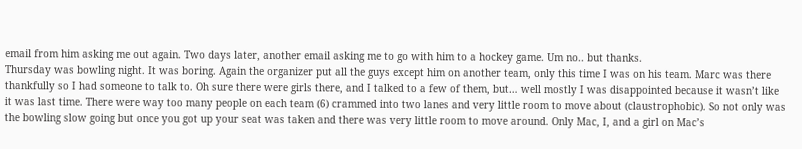email from him asking me out again. Two days later, another email asking me to go with him to a hockey game. Um no.. but thanks.
Thursday was bowling night. It was boring. Again the organizer put all the guys except him on another team, only this time I was on his team. Marc was there thankfully so I had someone to talk to. Oh sure there were girls there, and I talked to a few of them, but… well mostly I was disappointed because it wasn’t like it was last time. There were way too many people on each team (6) crammed into two lanes and very little room to move about (claustrophobic). So not only was the bowling slow going but once you got up your seat was taken and there was very little room to move around. Only Mac, I, and a girl on Mac’s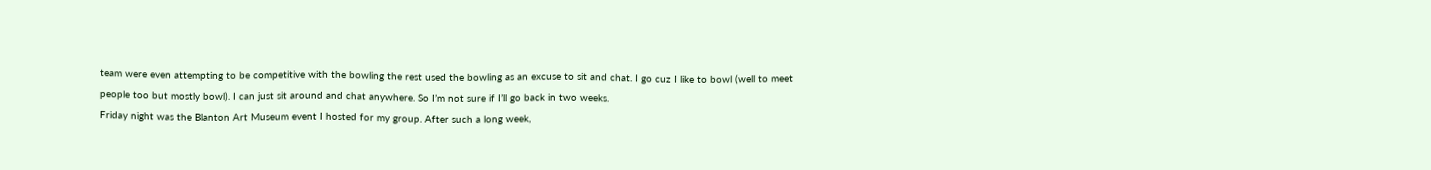team were even attempting to be competitive with the bowling the rest used the bowling as an excuse to sit and chat. I go cuz I like to bowl (well to meet people too but mostly bowl). I can just sit around and chat anywhere. So I’m not sure if I’ll go back in two weeks.
Friday night was the Blanton Art Museum event I hosted for my group. After such a long week,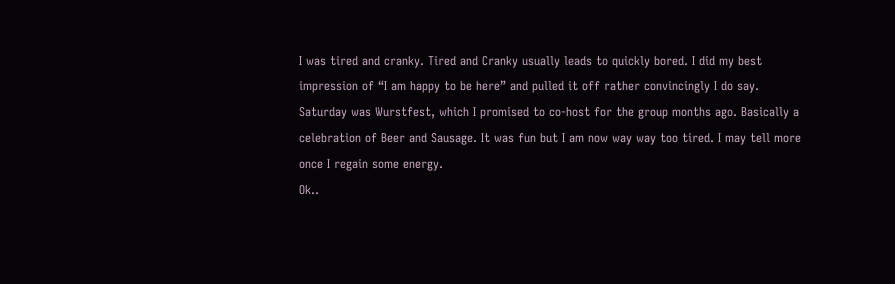I was tired and cranky. Tired and Cranky usually leads to quickly bored. I did my best impression of “I am happy to be here” and pulled it off rather convincingly I do say.
Saturday was Wurstfest, which I promised to co-host for the group months ago. Basically a celebration of Beer and Sausage. It was fun but I am now way way too tired. I may tell more once I regain some energy.
Ok..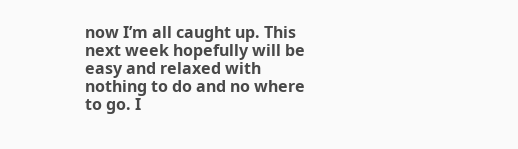now I’m all caught up. This next week hopefully will be easy and relaxed with nothing to do and no where to go. I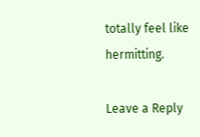totally feel like hermitting.

Leave a Reply